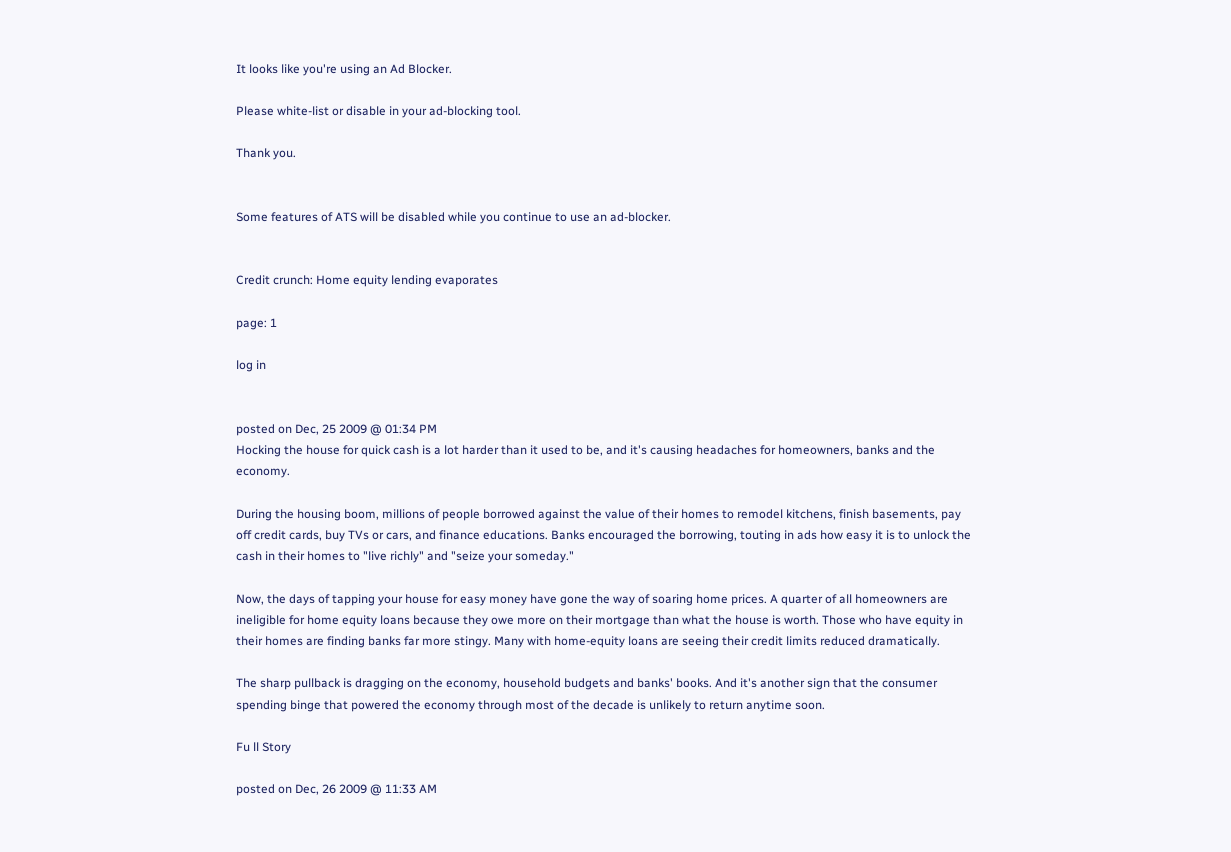It looks like you're using an Ad Blocker.

Please white-list or disable in your ad-blocking tool.

Thank you.


Some features of ATS will be disabled while you continue to use an ad-blocker.


Credit crunch: Home equity lending evaporates

page: 1

log in


posted on Dec, 25 2009 @ 01:34 PM
Hocking the house for quick cash is a lot harder than it used to be, and it's causing headaches for homeowners, banks and the economy.

During the housing boom, millions of people borrowed against the value of their homes to remodel kitchens, finish basements, pay off credit cards, buy TVs or cars, and finance educations. Banks encouraged the borrowing, touting in ads how easy it is to unlock the cash in their homes to "live richly" and "seize your someday."

Now, the days of tapping your house for easy money have gone the way of soaring home prices. A quarter of all homeowners are ineligible for home equity loans because they owe more on their mortgage than what the house is worth. Those who have equity in their homes are finding banks far more stingy. Many with home-equity loans are seeing their credit limits reduced dramatically.

The sharp pullback is dragging on the economy, household budgets and banks' books. And it's another sign that the consumer spending binge that powered the economy through most of the decade is unlikely to return anytime soon.

Fu ll Story

posted on Dec, 26 2009 @ 11:33 AM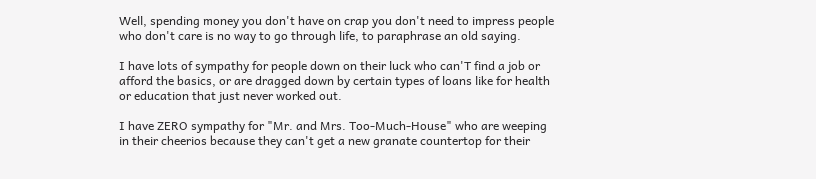Well, spending money you don't have on crap you don't need to impress people who don't care is no way to go through life, to paraphrase an old saying.

I have lots of sympathy for people down on their luck who can'T find a job or afford the basics, or are dragged down by certain types of loans like for health or education that just never worked out.

I have ZERO sympathy for "Mr. and Mrs. Too-Much-House" who are weeping in their cheerios because they can't get a new granate countertop for their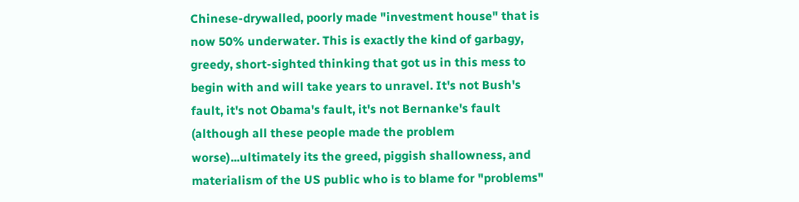Chinese-drywalled, poorly made "investment house" that is now 50% underwater. This is exactly the kind of garbagy, greedy, short-sighted thinking that got us in this mess to begin with and will take years to unravel. It's not Bush's fault, it's not Obama's fault, it's not Bernanke's fault (although all these people made the problem worse)...ultimately its the greed, piggish shallowness, and materialism of the US public who is to blame for "problems"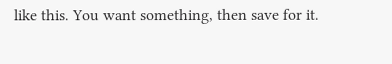like this. You want something, then save for it.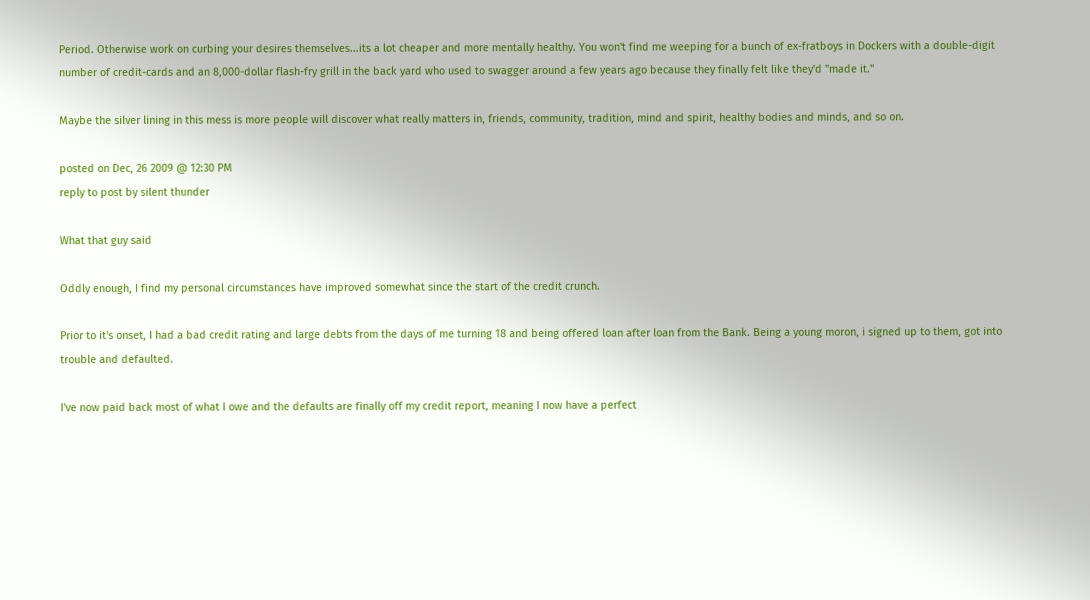Period. Otherwise work on curbing your desires themselves...its a lot cheaper and more mentally healthy. You won't find me weeping for a bunch of ex-fratboys in Dockers with a double-digit number of credit-cards and an 8,000-dollar flash-fry grill in the back yard who used to swagger around a few years ago because they finally felt like they'd "made it."

Maybe the silver lining in this mess is more people will discover what really matters in, friends, community, tradition, mind and spirit, healthy bodies and minds, and so on.

posted on Dec, 26 2009 @ 12:30 PM
reply to post by silent thunder

What that guy said

Oddly enough, I find my personal circumstances have improved somewhat since the start of the credit crunch.

Prior to it's onset, I had a bad credit rating and large debts from the days of me turning 18 and being offered loan after loan from the Bank. Being a young moron, i signed up to them, got into trouble and defaulted.

I've now paid back most of what I owe and the defaults are finally off my credit report, meaning I now have a perfect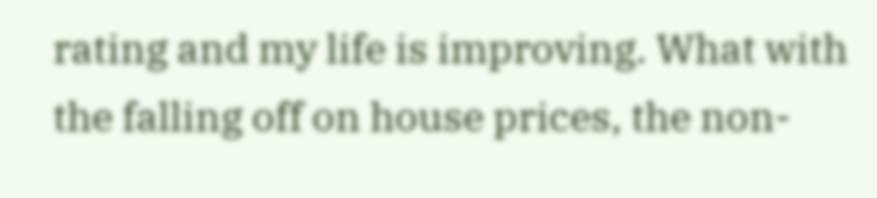rating and my life is improving. What with the falling off on house prices, the non-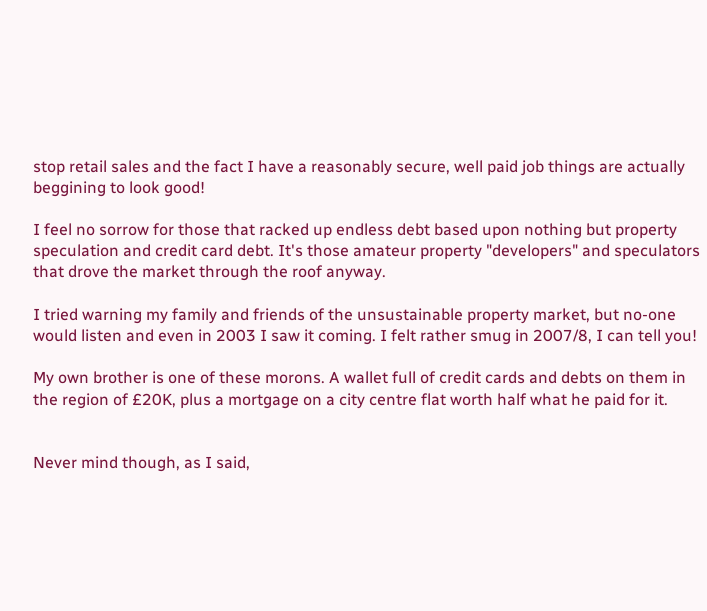stop retail sales and the fact I have a reasonably secure, well paid job things are actually beggining to look good!

I feel no sorrow for those that racked up endless debt based upon nothing but property speculation and credit card debt. It's those amateur property "developers" and speculators that drove the market through the roof anyway.

I tried warning my family and friends of the unsustainable property market, but no-one would listen and even in 2003 I saw it coming. I felt rather smug in 2007/8, I can tell you!

My own brother is one of these morons. A wallet full of credit cards and debts on them in the region of £20K, plus a mortgage on a city centre flat worth half what he paid for it.


Never mind though, as I said,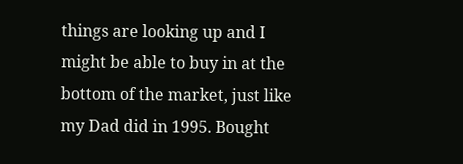things are looking up and I might be able to buy in at the bottom of the market, just like my Dad did in 1995. Bought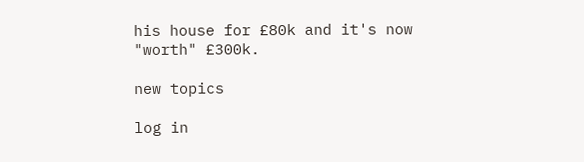his house for £80k and it's now "worth" £300k.

new topics

log in